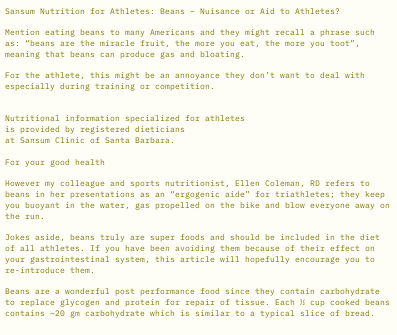Sansum Nutrition for Athletes: Beans – Nuisance or Aid to Athletes?

Mention eating beans to many Americans and they might recall a phrase such as: “beans are the miracle fruit, the more you eat, the more you toot”, meaning that beans can produce gas and bloating.

For the athlete, this might be an annoyance they don’t want to deal with especially during training or competition.


Nutritional information specialized for athletes
is provided by registered dieticians
at Sansum Clinic of Santa Barbara.

For your good health

However my colleague and sports nutritionist, Ellen Coleman, RD refers to beans in her presentations as an “ergogenic aide” for triathletes; they keep you buoyant in the water, gas propelled on the bike and blow everyone away on the run.

Jokes aside, beans truly are super foods and should be included in the diet of all athletes. If you have been avoiding them because of their effect on your gastrointestinal system, this article will hopefully encourage you to re-introduce them.

Beans are a wonderful post performance food since they contain carbohydrate to replace glycogen and protein for repair of tissue. Each ½ cup cooked beans contains ~20 gm carbohydrate which is similar to a typical slice of bread.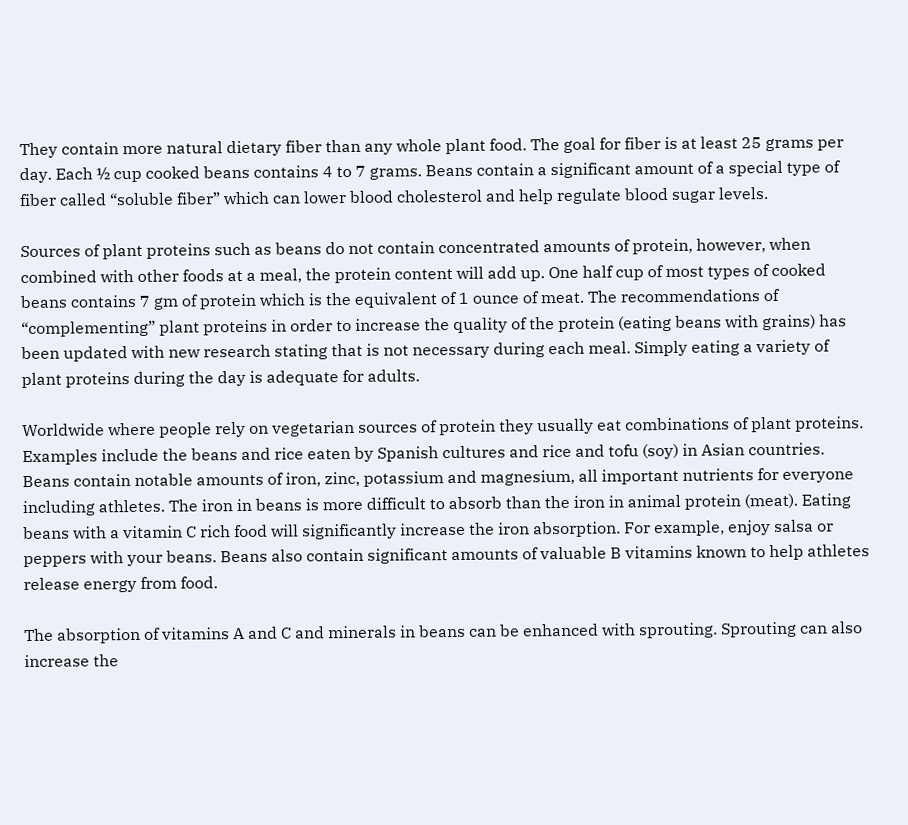They contain more natural dietary fiber than any whole plant food. The goal for fiber is at least 25 grams per day. Each ½ cup cooked beans contains 4 to 7 grams. Beans contain a significant amount of a special type of fiber called “soluble fiber” which can lower blood cholesterol and help regulate blood sugar levels.

Sources of plant proteins such as beans do not contain concentrated amounts of protein, however, when combined with other foods at a meal, the protein content will add up. One half cup of most types of cooked beans contains 7 gm of protein which is the equivalent of 1 ounce of meat. The recommendations of “complementing” plant proteins in order to increase the quality of the protein (eating beans with grains) has been updated with new research stating that is not necessary during each meal. Simply eating a variety of plant proteins during the day is adequate for adults.

Worldwide where people rely on vegetarian sources of protein they usually eat combinations of plant proteins. Examples include the beans and rice eaten by Spanish cultures and rice and tofu (soy) in Asian countries. Beans contain notable amounts of iron, zinc, potassium and magnesium, all important nutrients for everyone including athletes. The iron in beans is more difficult to absorb than the iron in animal protein (meat). Eating beans with a vitamin C rich food will significantly increase the iron absorption. For example, enjoy salsa or peppers with your beans. Beans also contain significant amounts of valuable B vitamins known to help athletes release energy from food.

The absorption of vitamins A and C and minerals in beans can be enhanced with sprouting. Sprouting can also increase the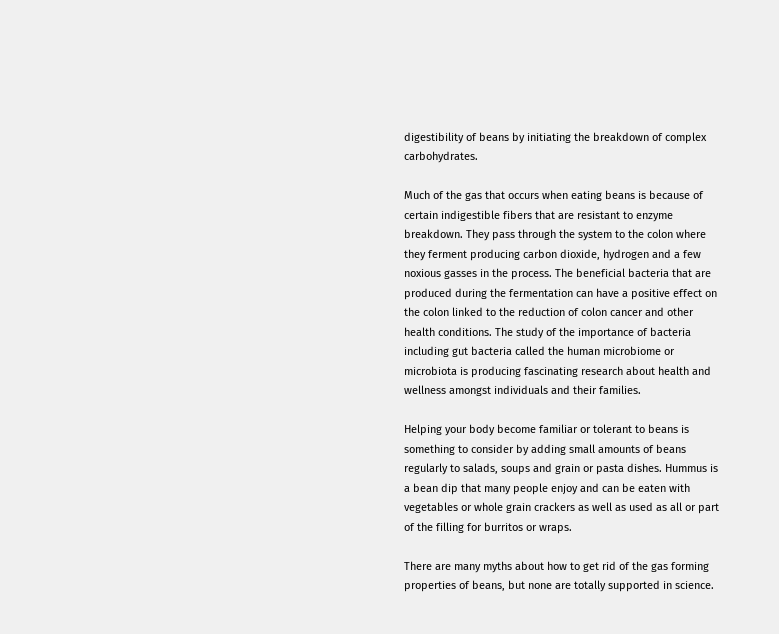digestibility of beans by initiating the breakdown of complex carbohydrates.

Much of the gas that occurs when eating beans is because of certain indigestible fibers that are resistant to enzyme breakdown. They pass through the system to the colon where they ferment producing carbon dioxide, hydrogen and a few noxious gasses in the process. The beneficial bacteria that are produced during the fermentation can have a positive effect on the colon linked to the reduction of colon cancer and other health conditions. The study of the importance of bacteria including gut bacteria called the human microbiome or microbiota is producing fascinating research about health and wellness amongst individuals and their families.

Helping your body become familiar or tolerant to beans is something to consider by adding small amounts of beans regularly to salads, soups and grain or pasta dishes. Hummus is a bean dip that many people enjoy and can be eaten with vegetables or whole grain crackers as well as used as all or part of the filling for burritos or wraps.

There are many myths about how to get rid of the gas forming properties of beans, but none are totally supported in science.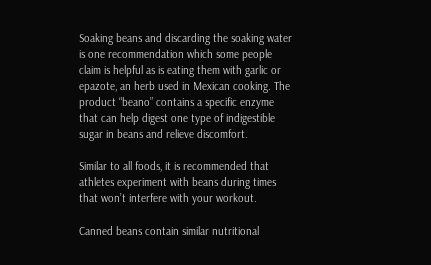Soaking beans and discarding the soaking water is one recommendation which some people claim is helpful as is eating them with garlic or epazote, an herb used in Mexican cooking. The product “beano” contains a specific enzyme that can help digest one type of indigestible sugar in beans and relieve discomfort.

Similar to all foods, it is recommended that athletes experiment with beans during times that won’t interfere with your workout.

Canned beans contain similar nutritional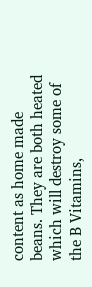content as home made beans. They are both heated which will destroy some of the B Vitamins,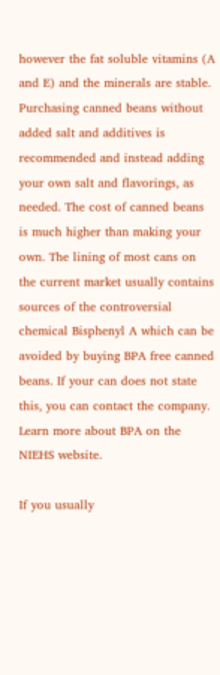however the fat soluble vitamins (A and E) and the minerals are stable. Purchasing canned beans without added salt and additives is recommended and instead adding your own salt and flavorings, as needed. The cost of canned beans is much higher than making your own. The lining of most cans on the current market usually contains sources of the controversial chemical Bisphenyl A which can be avoided by buying BPA free canned beans. If your can does not state this, you can contact the company. Learn more about BPA on the NIEHS website.

If you usually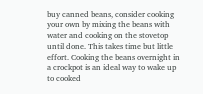buy canned beans, consider cooking your own by mixing the beans with water and cooking on the stovetop until done. This takes time but little effort. Cooking the beans overnight in a crockpot is an ideal way to wake up to cooked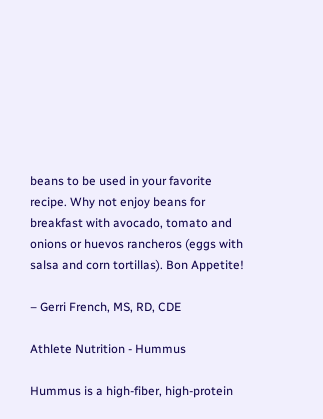beans to be used in your favorite recipe. Why not enjoy beans for breakfast with avocado, tomato and onions or huevos rancheros (eggs with salsa and corn tortillas). Bon Appetite!

– Gerri French, MS, RD, CDE

Athlete Nutrition - Hummus

Hummus is a high-fiber, high-protein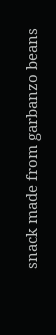snack made from garbanzo beans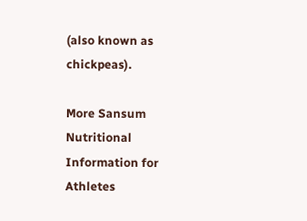(also known as chickpeas).

More Sansum Nutritional Information for Athletes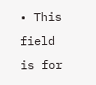• This field is for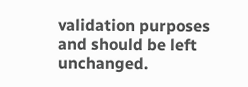validation purposes and should be left unchanged.